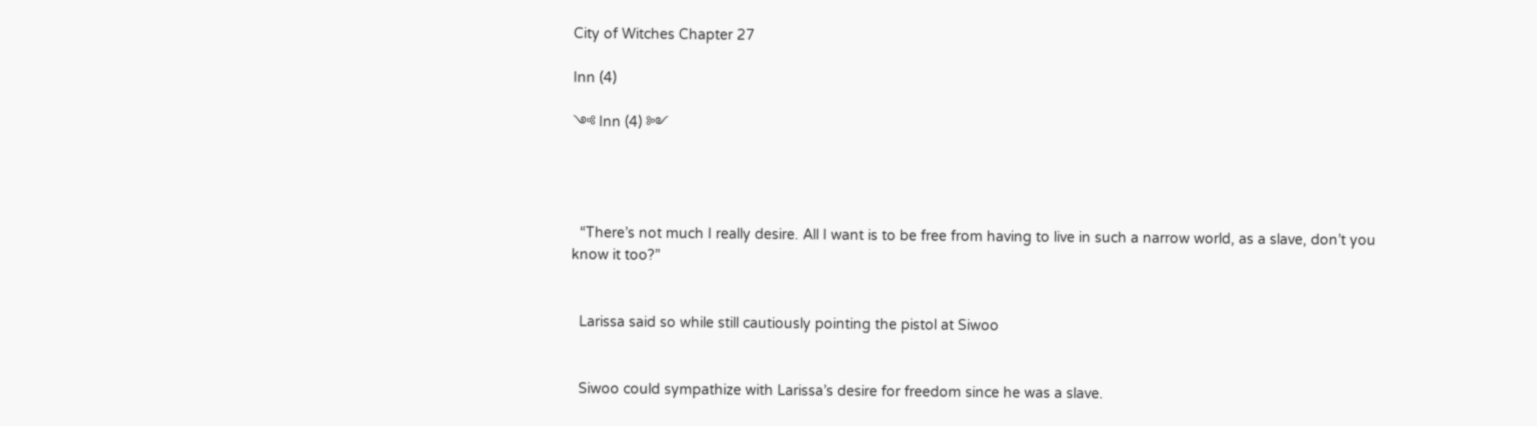City of Witches Chapter 27

Inn (4)

༺ Inn (4) ༻




  “There’s not much I really desire. All I want is to be free from having to live in such a narrow world, as a slave, don’t you know it too?”


  Larissa said so while still cautiously pointing the pistol at Siwoo


  Siwoo could sympathize with Larissa’s desire for freedom since he was a slave.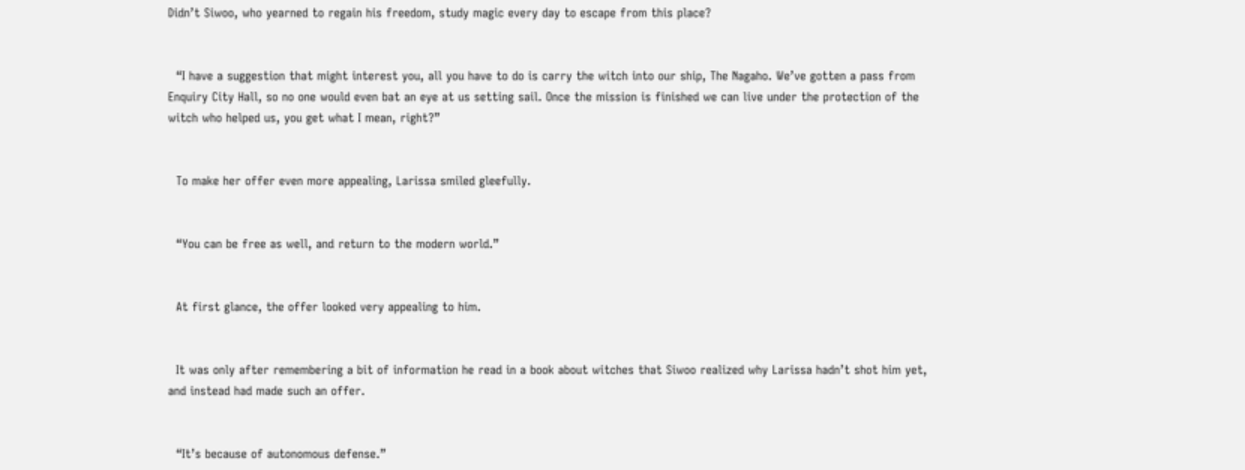Didn’t Siwoo, who yearned to regain his freedom, study magic every day to escape from this place?


  “I have a suggestion that might interest you, all you have to do is carry the witch into our ship, The Nagaho. We’ve gotten a pass from Enquiry City Hall, so no one would even bat an eye at us setting sail. Once the mission is finished we can live under the protection of the witch who helped us, you get what I mean, right?”


  To make her offer even more appealing, Larissa smiled gleefully.


  “You can be free as well, and return to the modern world.”


  At first glance, the offer looked very appealing to him.


  It was only after remembering a bit of information he read in a book about witches that Siwoo realized why Larissa hadn’t shot him yet, and instead had made such an offer.


  “It’s because of autonomous defense.”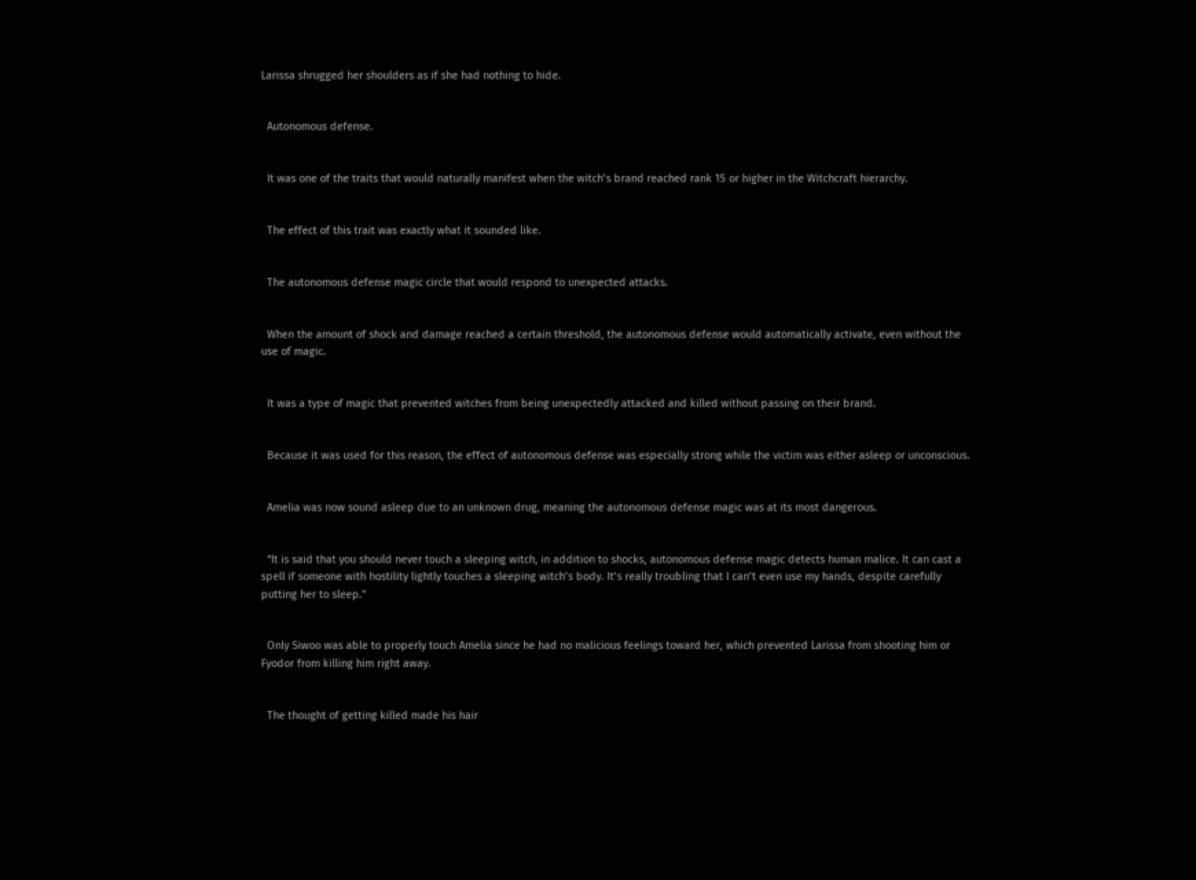Larissa shrugged her shoulders as if she had nothing to hide.


  Autonomous defense.


  It was one of the traits that would naturally manifest when the witch’s brand reached rank 15 or higher in the Witchcraft hierarchy.


  The effect of this trait was exactly what it sounded like.


  The autonomous defense magic circle that would respond to unexpected attacks.


  When the amount of shock and damage reached a certain threshold, the autonomous defense would automatically activate, even without the use of magic.


  It was a type of magic that prevented witches from being unexpectedly attacked and killed without passing on their brand.


  Because it was used for this reason, the effect of autonomous defense was especially strong while the victim was either asleep or unconscious.


  Amelia was now sound asleep due to an unknown drug, meaning the autonomous defense magic was at its most dangerous.


  “It is said that you should never touch a sleeping witch, in addition to shocks, autonomous defense magic detects human malice. It can cast a spell if someone with hostility lightly touches a sleeping witch’s body. It’s really troubling that I can’t even use my hands, despite carefully putting her to sleep.”


  Only Siwoo was able to properly touch Amelia since he had no malicious feelings toward her, which prevented Larissa from shooting him or Fyodor from killing him right away.


  The thought of getting killed made his hair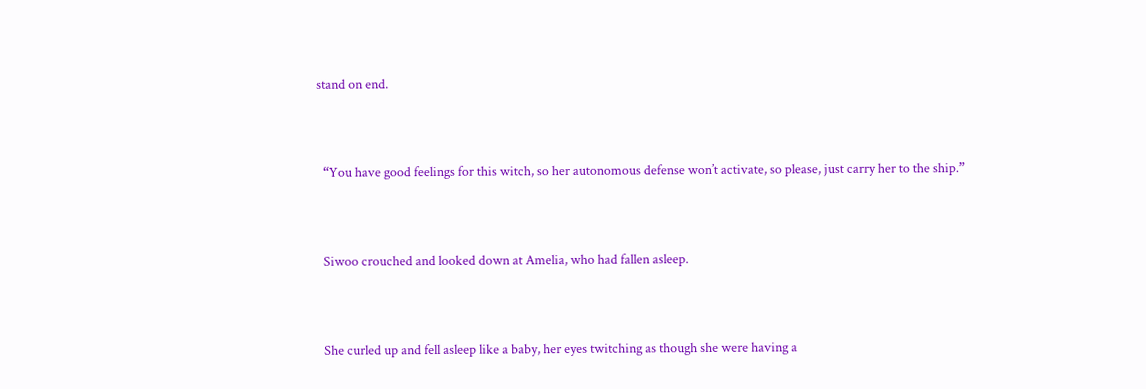stand on end.


  “You have good feelings for this witch, so her autonomous defense won’t activate, so please, just carry her to the ship.”


  Siwoo crouched and looked down at Amelia, who had fallen asleep.


  She curled up and fell asleep like a baby, her eyes twitching as though she were having a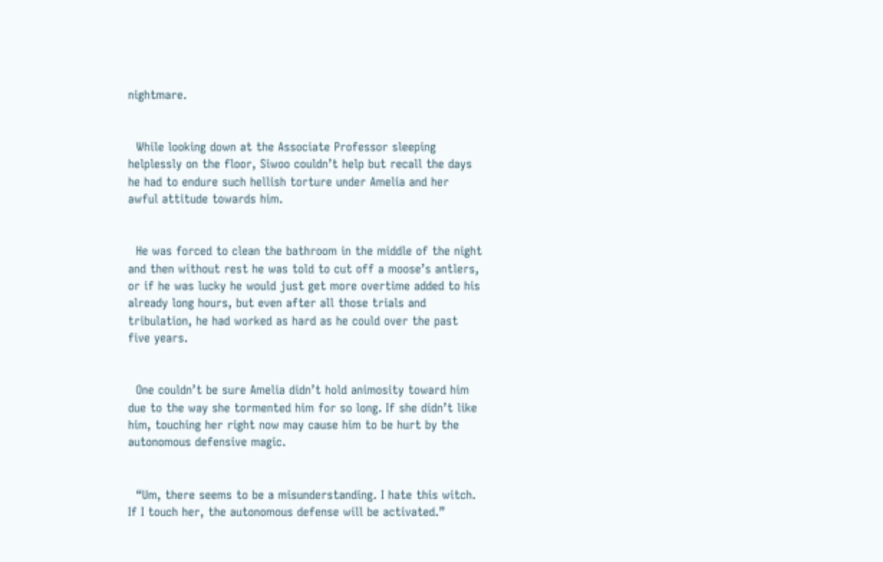nightmare.


  While looking down at the Associate Professor sleeping helplessly on the floor, Siwoo couldn’t help but recall the days he had to endure such hellish torture under Amelia and her awful attitude towards him.


  He was forced to clean the bathroom in the middle of the night and then without rest he was told to cut off a moose’s antlers, or if he was lucky he would just get more overtime added to his already long hours, but even after all those trials and tribulation, he had worked as hard as he could over the past five years.


  One couldn’t be sure Amelia didn’t hold animosity toward him due to the way she tormented him for so long. If she didn’t like him, touching her right now may cause him to be hurt by the autonomous defensive magic.


  “Um, there seems to be a misunderstanding. I hate this witch. If I touch her, the autonomous defense will be activated.”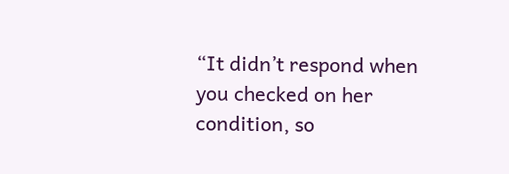“It didn’t respond when you checked on her condition, so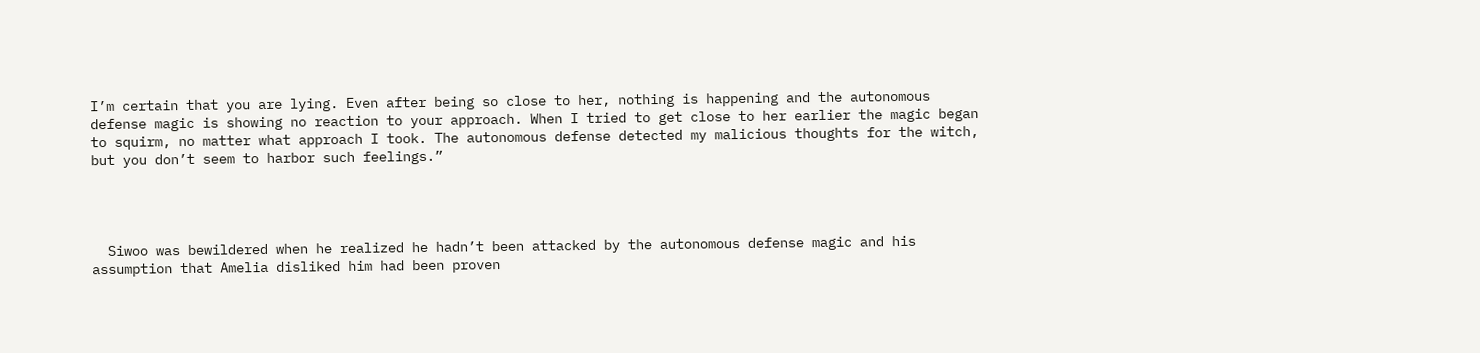I’m certain that you are lying. Even after being so close to her, nothing is happening and the autonomous defense magic is showing no reaction to your approach. When I tried to get close to her earlier the magic began to squirm, no matter what approach I took. The autonomous defense detected my malicious thoughts for the witch, but you don’t seem to harbor such feelings.”




  Siwoo was bewildered when he realized he hadn’t been attacked by the autonomous defense magic and his assumption that Amelia disliked him had been proven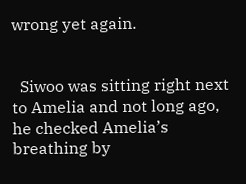wrong yet again.


  Siwoo was sitting right next to Amelia and not long ago, he checked Amelia’s breathing by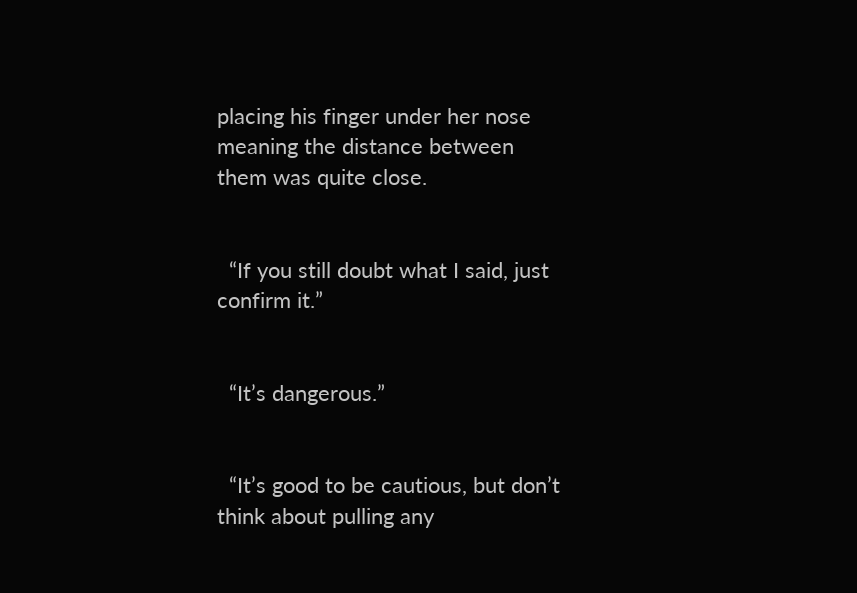placing his finger under her nose meaning the distance between them was quite close.


  “If you still doubt what I said, just confirm it.”


  “It’s dangerous.”


  “It’s good to be cautious, but don’t think about pulling any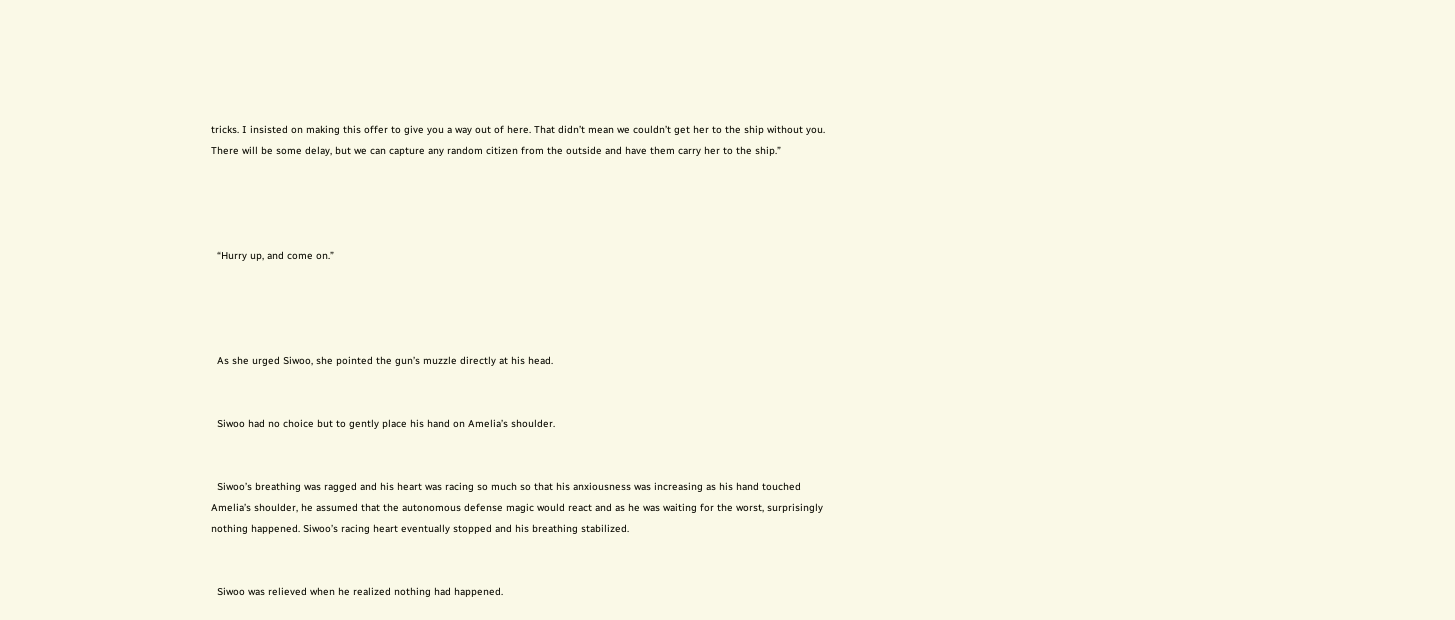tricks. I insisted on making this offer to give you a way out of here. That didn’t mean we couldn’t get her to the ship without you. There will be some delay, but we can capture any random citizen from the outside and have them carry her to the ship.”




  “Hurry up, and come on.”




  As she urged Siwoo, she pointed the gun’s muzzle directly at his head.


  Siwoo had no choice but to gently place his hand on Amelia’s shoulder.


  Siwoo’s breathing was ragged and his heart was racing so much so that his anxiousness was increasing as his hand touched Amelia’s shoulder, he assumed that the autonomous defense magic would react and as he was waiting for the worst, surprisingly nothing happened. Siwoo’s racing heart eventually stopped and his breathing stabilized.


  Siwoo was relieved when he realized nothing had happened.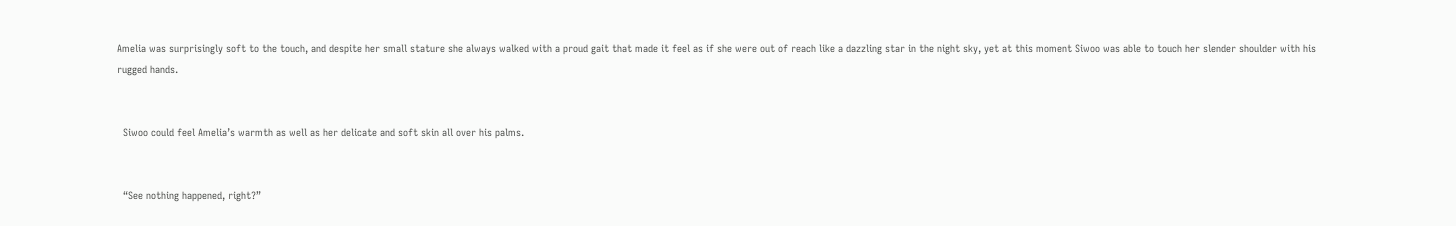Amelia was surprisingly soft to the touch, and despite her small stature she always walked with a proud gait that made it feel as if she were out of reach like a dazzling star in the night sky, yet at this moment Siwoo was able to touch her slender shoulder with his rugged hands.


  Siwoo could feel Amelia’s warmth as well as her delicate and soft skin all over his palms.


  “See nothing happened, right?”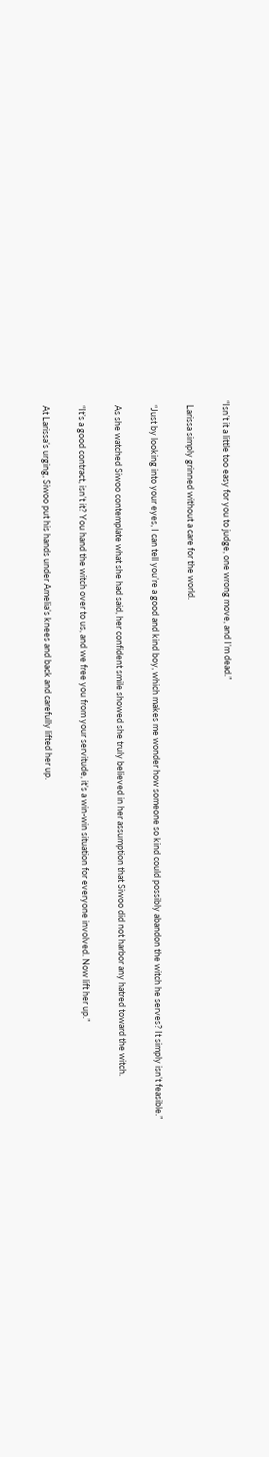“Isn’t it a little too easy for you to judge, one wrong move, and I’m dead.”


  Larissa simply grinned without a care for the world.


  “Just by looking into your eyes, I can tell you’re a good and kind boy, which makes me wonder how someone so kind could possibly abandon the witch he serves? It simply isn’t feasible.”


  As she watched Siwoo contemplate what she had said, her confident smile showed she truly believed in her assumption that Siwoo did not harbor any hatred toward the witch.


  “It’s a good contract, isn’t it? You hand the witch over to us, and we free you from your servitude, it’s a win-win situation for everyone involved. Now lift her up.”


  At Larissa’s urging, Siwoo put his hands under Amelia’s knees and back and carefully lifted her up.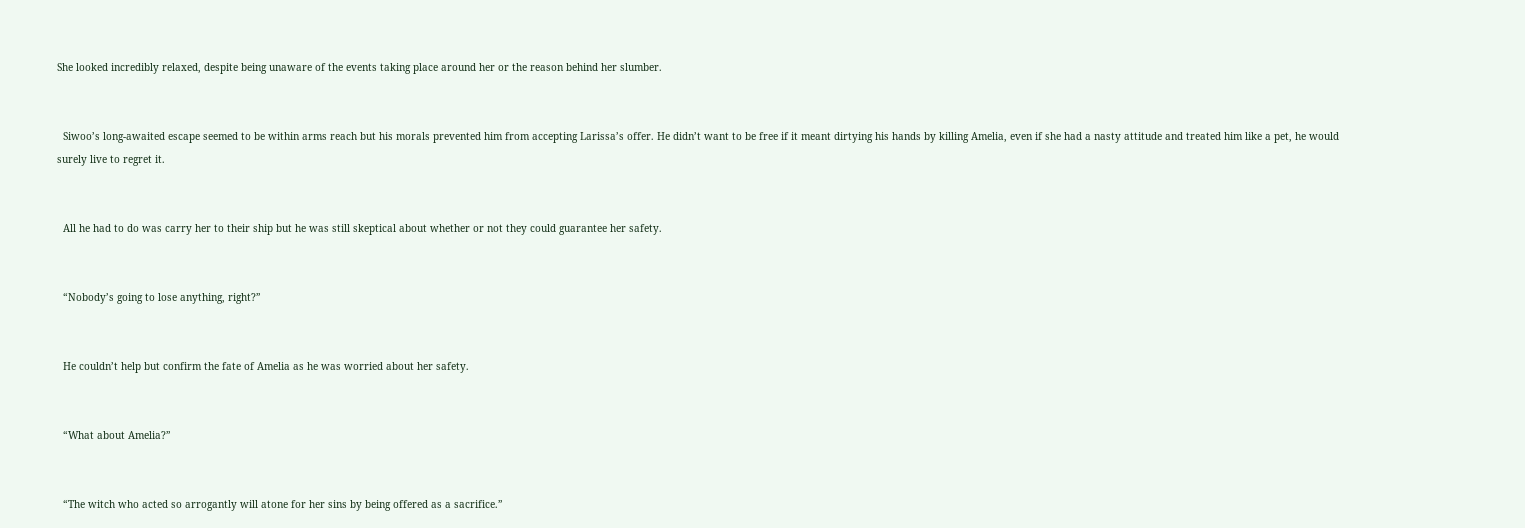She looked incredibly relaxed, despite being unaware of the events taking place around her or the reason behind her slumber.


  Siwoo’s long-awaited escape seemed to be within arms reach but his morals prevented him from accepting Larissa’s offer. He didn’t want to be free if it meant dirtying his hands by killing Amelia, even if she had a nasty attitude and treated him like a pet, he would surely live to regret it.


  All he had to do was carry her to their ship but he was still skeptical about whether or not they could guarantee her safety.


  “Nobody’s going to lose anything, right?”


  He couldn’t help but confirm the fate of Amelia as he was worried about her safety.


  “What about Amelia?”


  “The witch who acted so arrogantly will atone for her sins by being offered as a sacrifice.”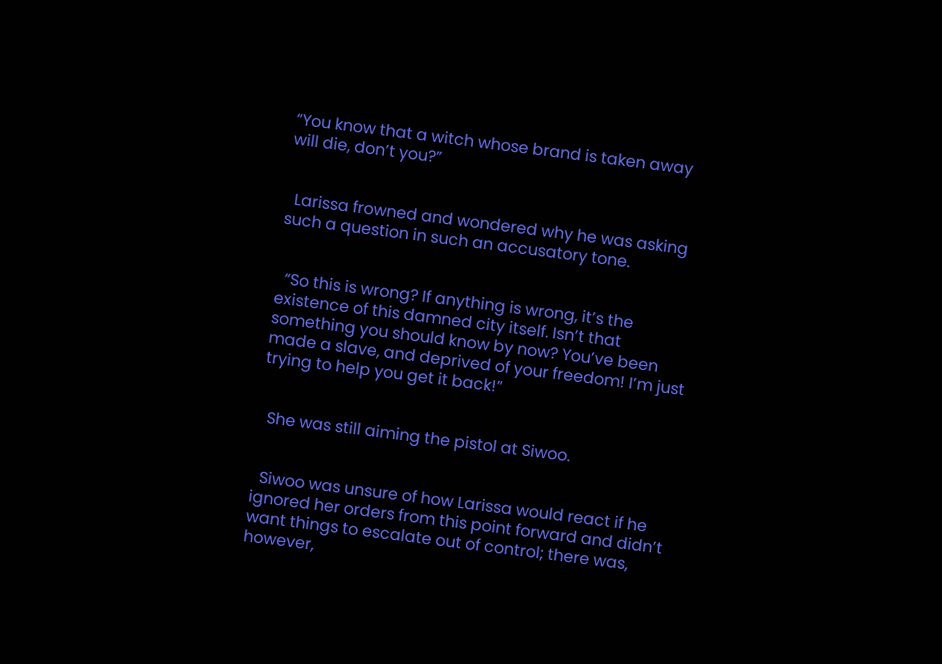“You know that a witch whose brand is taken away will die, don’t you?”


  Larissa frowned and wondered why he was asking such a question in such an accusatory tone.


  “So this is wrong? If anything is wrong, it’s the existence of this damned city itself. Isn’t that something you should know by now? You’ve been made a slave, and deprived of your freedom! I’m just trying to help you get it back!”


  She was still aiming the pistol at Siwoo.


  Siwoo was unsure of how Larissa would react if he ignored her orders from this point forward and didn’t want things to escalate out of control; there was, however,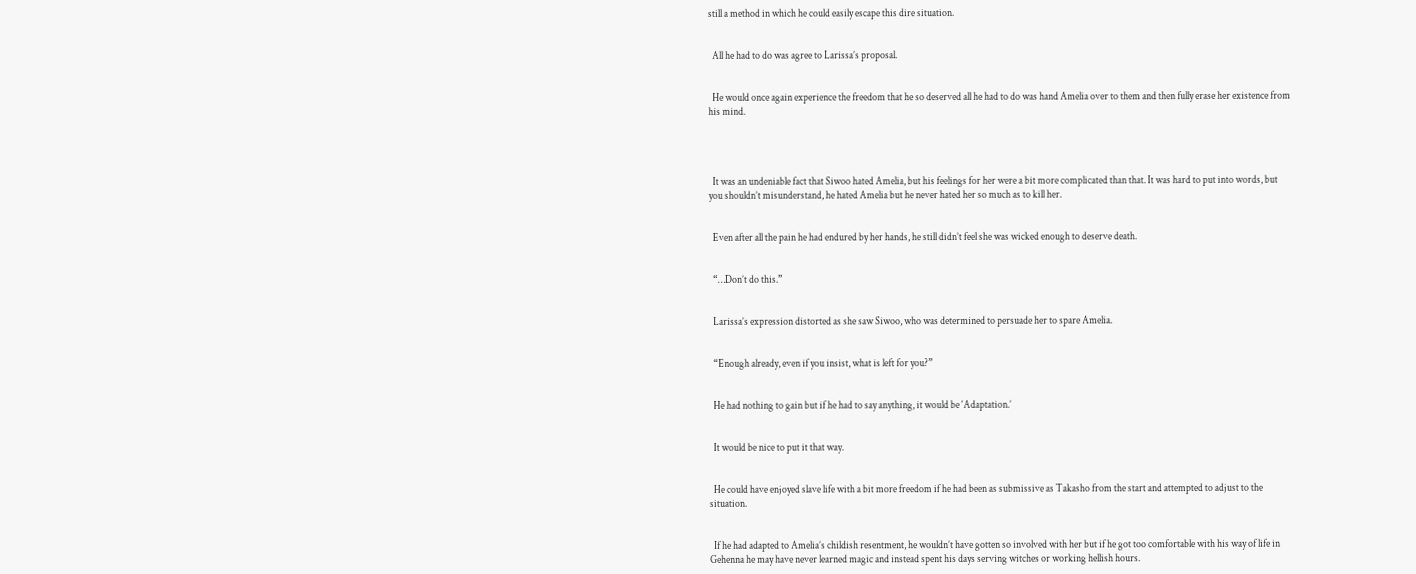still a method in which he could easily escape this dire situation.


  All he had to do was agree to Larissa’s proposal.


  He would once again experience the freedom that he so deserved all he had to do was hand Amelia over to them and then fully erase her existence from his mind.




  It was an undeniable fact that Siwoo hated Amelia, but his feelings for her were a bit more complicated than that. It was hard to put into words, but you shouldn’t misunderstand, he hated Amelia but he never hated her so much as to kill her.


  Even after all the pain he had endured by her hands, he still didn’t feel she was wicked enough to deserve death.


  “…Don’t do this.”


  Larissa’s expression distorted as she saw Siwoo, who was determined to persuade her to spare Amelia.


  “Enough already, even if you insist, what is left for you?”


  He had nothing to gain but if he had to say anything, it would be ‘Adaptation.’


  It would be nice to put it that way.


  He could have enjoyed slave life with a bit more freedom if he had been as submissive as Takasho from the start and attempted to adjust to the situation.


  If he had adapted to Amelia’s childish resentment, he wouldn’t have gotten so involved with her but if he got too comfortable with his way of life in Gehenna he may have never learned magic and instead spent his days serving witches or working hellish hours.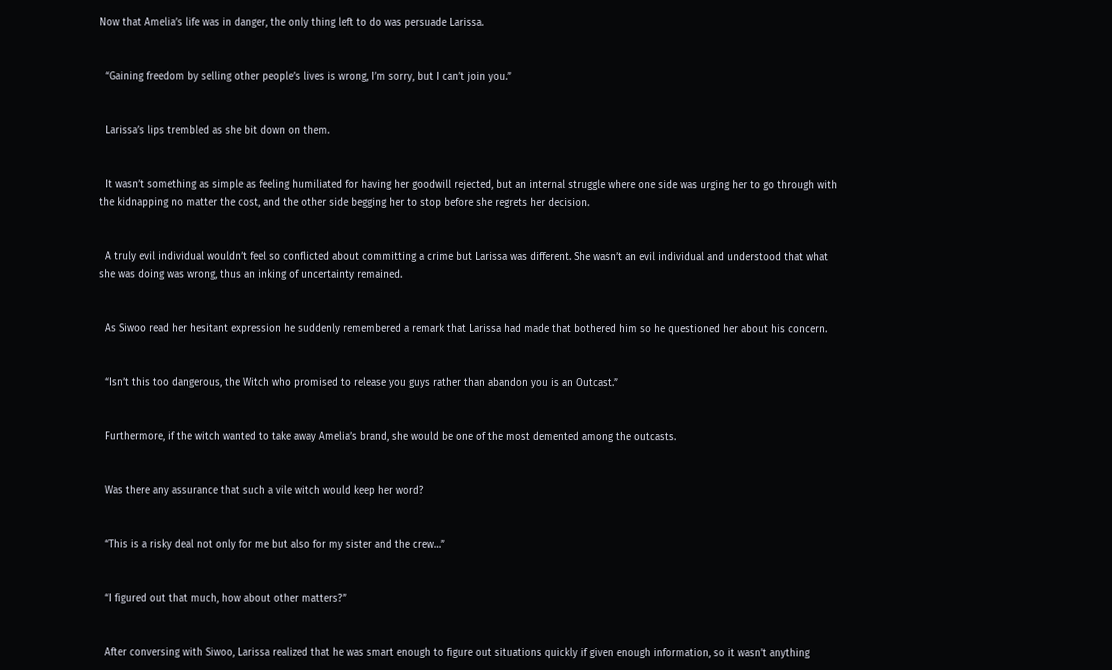Now that Amelia’s life was in danger, the only thing left to do was persuade Larissa.


  “Gaining freedom by selling other people’s lives is wrong, I’m sorry, but I can’t join you.”


  Larissa’s lips trembled as she bit down on them.


  It wasn’t something as simple as feeling humiliated for having her goodwill rejected, but an internal struggle where one side was urging her to go through with the kidnapping no matter the cost, and the other side begging her to stop before she regrets her decision.


  A truly evil individual wouldn’t feel so conflicted about committing a crime but Larissa was different. She wasn’t an evil individual and understood that what she was doing was wrong, thus an inking of uncertainty remained.


  As Siwoo read her hesitant expression he suddenly remembered a remark that Larissa had made that bothered him so he questioned her about his concern.


  “Isn’t this too dangerous, the Witch who promised to release you guys rather than abandon you is an Outcast.”


  Furthermore, if the witch wanted to take away Amelia’s brand, she would be one of the most demented among the outcasts.


  Was there any assurance that such a vile witch would keep her word?


  “This is a risky deal not only for me but also for my sister and the crew…”


  “I figured out that much, how about other matters?”


  After conversing with Siwoo, Larissa realized that he was smart enough to figure out situations quickly if given enough information, so it wasn’t anything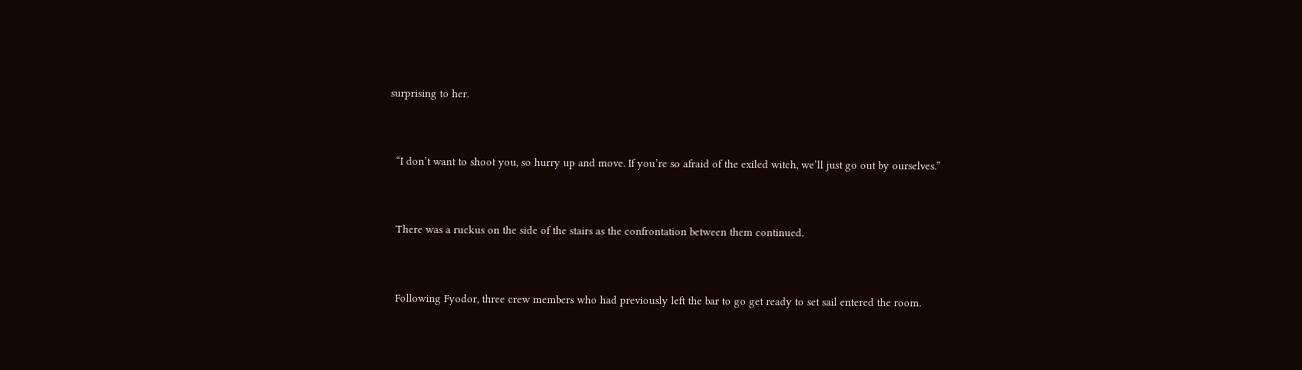surprising to her.


  “I don’t want to shoot you, so hurry up and move. If you’re so afraid of the exiled witch, we’ll just go out by ourselves.”


  There was a ruckus on the side of the stairs as the confrontation between them continued.


  Following Fyodor, three crew members who had previously left the bar to go get ready to set sail entered the room.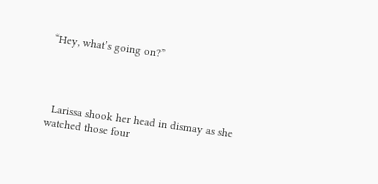“Hey, what’s going on?”




  Larissa shook her head in dismay as she watched those four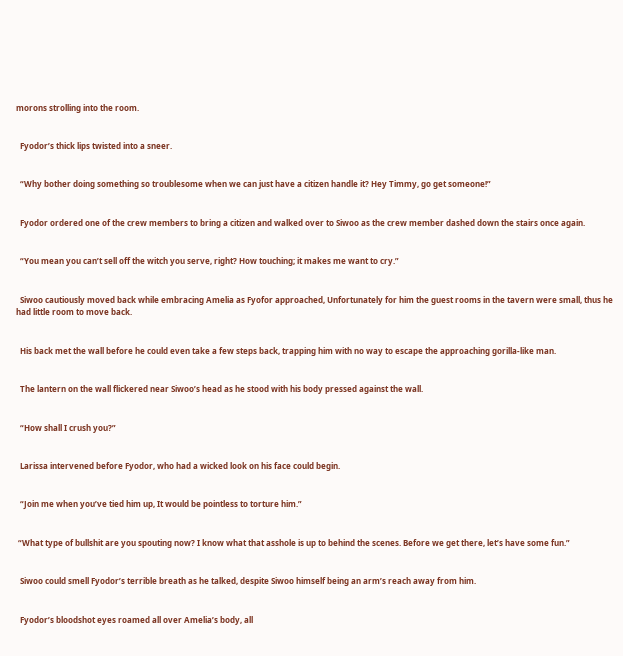morons strolling into the room.


  Fyodor’s thick lips twisted into a sneer.


  “Why bother doing something so troublesome when we can just have a citizen handle it? Hey Timmy, go get someone!”


  Fyodor ordered one of the crew members to bring a citizen and walked over to Siwoo as the crew member dashed down the stairs once again.


  “You mean you can’t sell off the witch you serve, right? How touching; it makes me want to cry.”


  Siwoo cautiously moved back while embracing Amelia as Fyofor approached, Unfortunately for him the guest rooms in the tavern were small, thus he had little room to move back.


  His back met the wall before he could even take a few steps back, trapping him with no way to escape the approaching gorilla-like man.


  The lantern on the wall flickered near Siwoo’s head as he stood with his body pressed against the wall.


  “How shall I crush you?”


  Larissa intervened before Fyodor, who had a wicked look on his face could begin.


  “Join me when you’ve tied him up, It would be pointless to torture him.”


 “What type of bullshit are you spouting now? I know what that asshole is up to behind the scenes. Before we get there, let’s have some fun.”


  Siwoo could smell Fyodor’s terrible breath as he talked, despite Siwoo himself being an arm’s reach away from him.


  Fyodor’s bloodshot eyes roamed all over Amelia’s body, all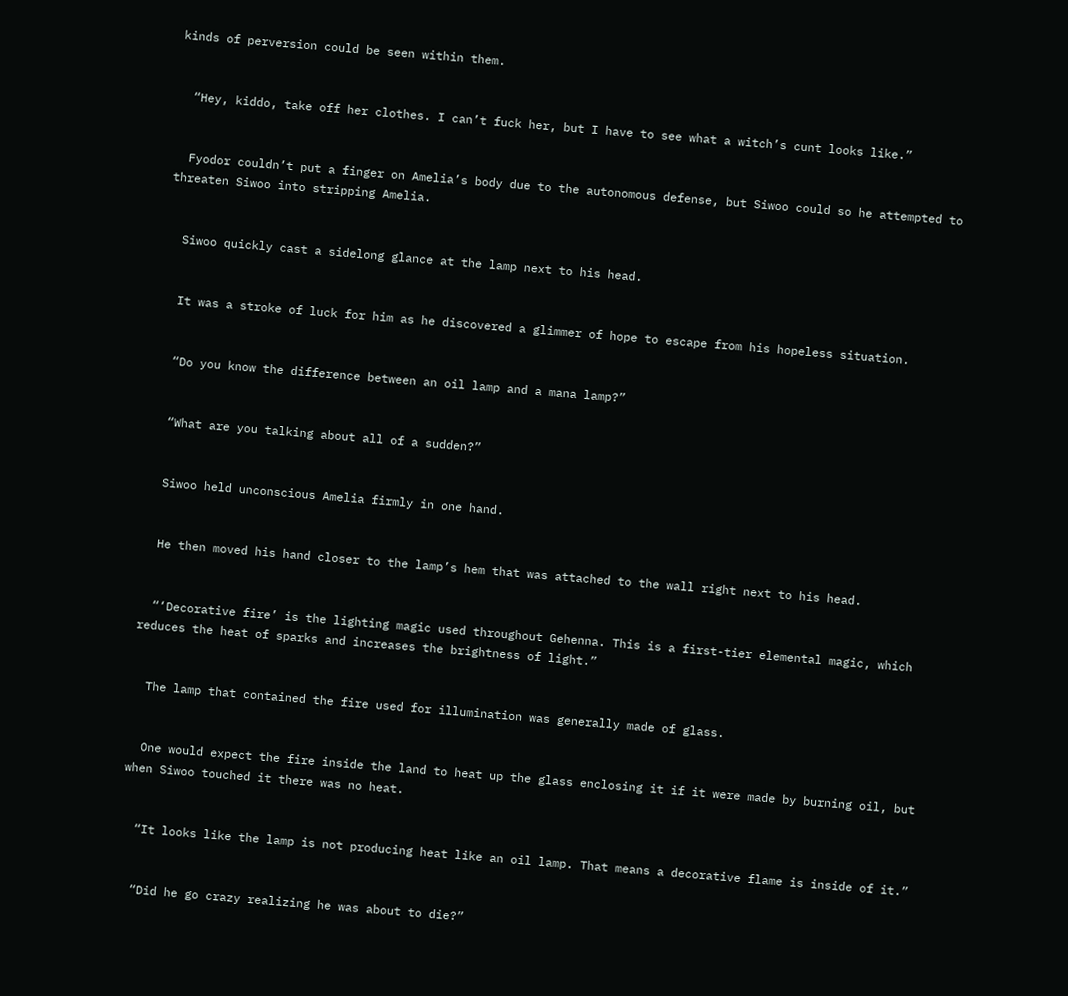kinds of perversion could be seen within them.


  “Hey, kiddo, take off her clothes. I can’t fuck her, but I have to see what a witch’s cunt looks like.”


  Fyodor couldn’t put a finger on Amelia’s body due to the autonomous defense, but Siwoo could so he attempted to threaten Siwoo into stripping Amelia.


  Siwoo quickly cast a sidelong glance at the lamp next to his head.


  It was a stroke of luck for him as he discovered a glimmer of hope to escape from his hopeless situation.


  “Do you know the difference between an oil lamp and a mana lamp?”


  “What are you talking about all of a sudden?”


  Siwoo held unconscious Amelia firmly in one hand.


  He then moved his hand closer to the lamp’s hem that was attached to the wall right next to his head.


  “‘Decorative fire’ is the lighting magic used throughout Gehenna. This is a first-tier elemental magic, which reduces the heat of sparks and increases the brightness of light.”


  The lamp that contained the fire used for illumination was generally made of glass.


  One would expect the fire inside the land to heat up the glass enclosing it if it were made by burning oil, but when Siwoo touched it there was no heat.


  “It looks like the lamp is not producing heat like an oil lamp. That means a decorative flame is inside of it.”


  “Did he go crazy realizing he was about to die?”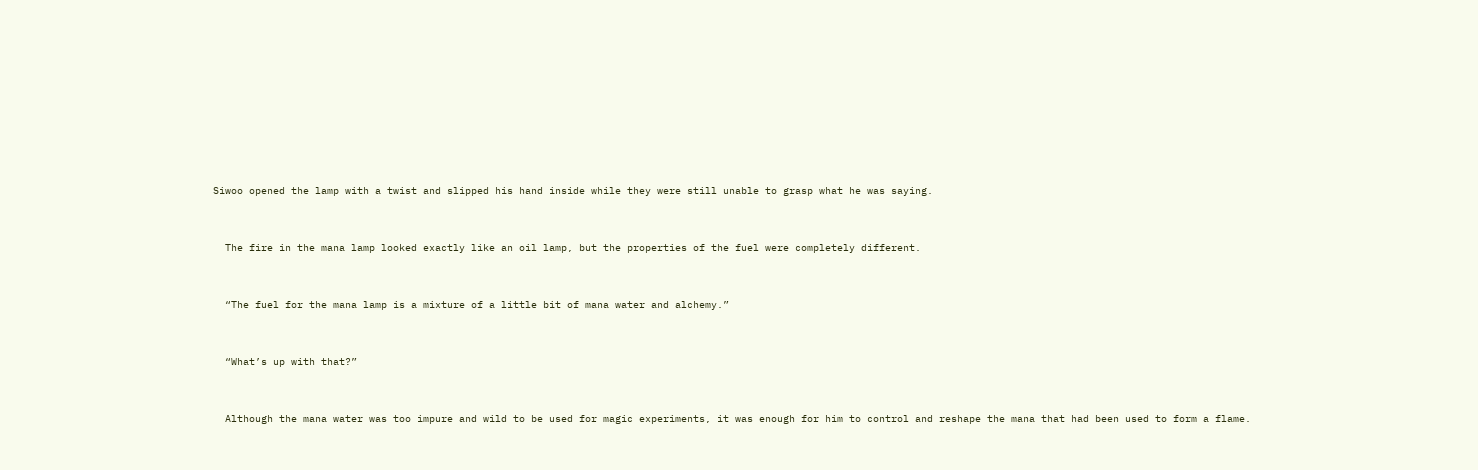Siwoo opened the lamp with a twist and slipped his hand inside while they were still unable to grasp what he was saying.


  The fire in the mana lamp looked exactly like an oil lamp, but the properties of the fuel were completely different.


  “The fuel for the mana lamp is a mixture of a little bit of mana water and alchemy.”


  “What’s up with that?”


  Although the mana water was too impure and wild to be used for magic experiments, it was enough for him to control and reshape the mana that had been used to form a flame.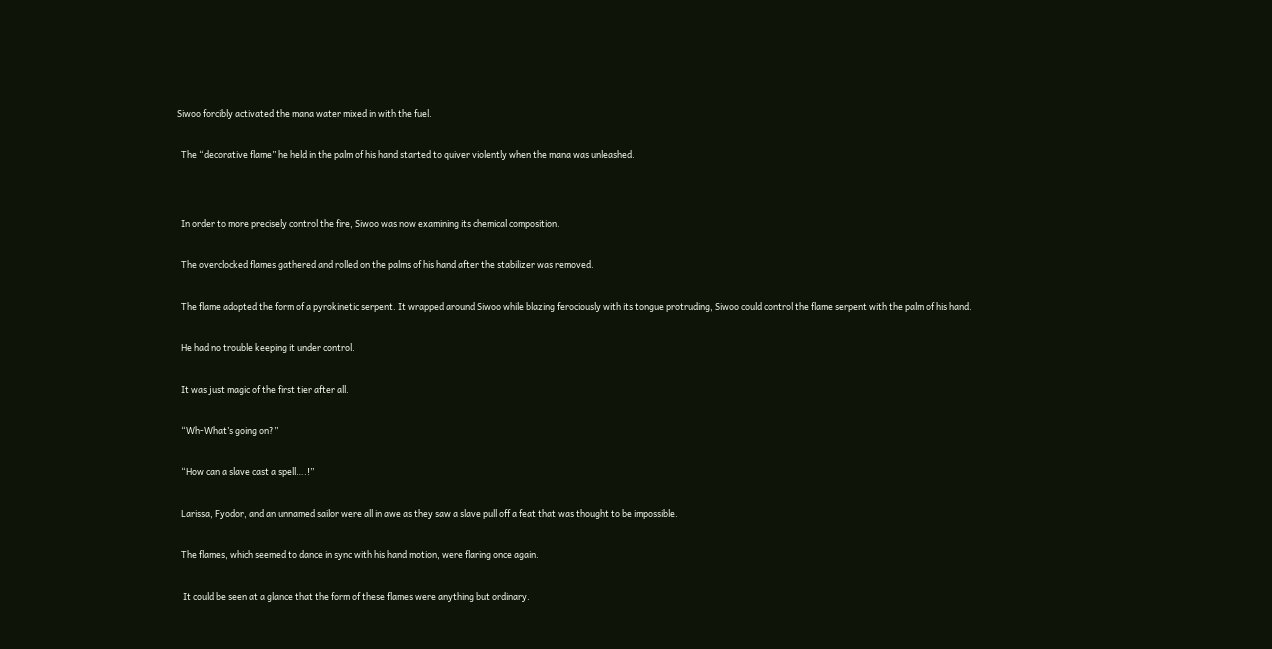Siwoo forcibly activated the mana water mixed in with the fuel.


  The “decorative flame” he held in the palm of his hand started to quiver violently when the mana was unleashed.




  In order to more precisely control the fire, Siwoo was now examining its chemical composition.


  The overclocked flames gathered and rolled on the palms of his hand after the stabilizer was removed.


  The flame adopted the form of a pyrokinetic serpent. It wrapped around Siwoo while blazing ferociously with its tongue protruding, Siwoo could control the flame serpent with the palm of his hand.


  He had no trouble keeping it under control.


  It was just magic of the first tier after all.


  “Wh-What’s going on?”


  “How can a slave cast a spell….!”


  Larissa, Fyodor, and an unnamed sailor were all in awe as they saw a slave pull off a feat that was thought to be impossible.


  The flames, which seemed to dance in sync with his hand motion, were flaring once again.


   It could be seen at a glance that the form of these flames were anything but ordinary.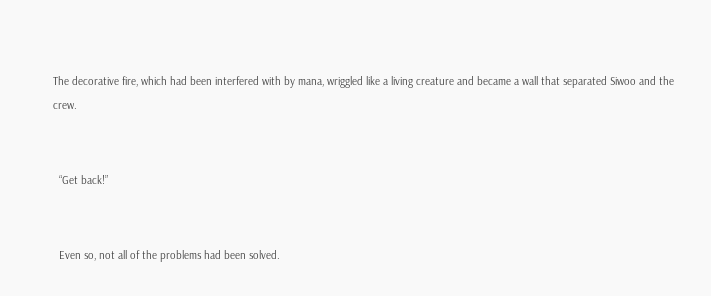The decorative fire, which had been interfered with by mana, wriggled like a living creature and became a wall that separated Siwoo and the crew.


  “Get back!”


  Even so, not all of the problems had been solved.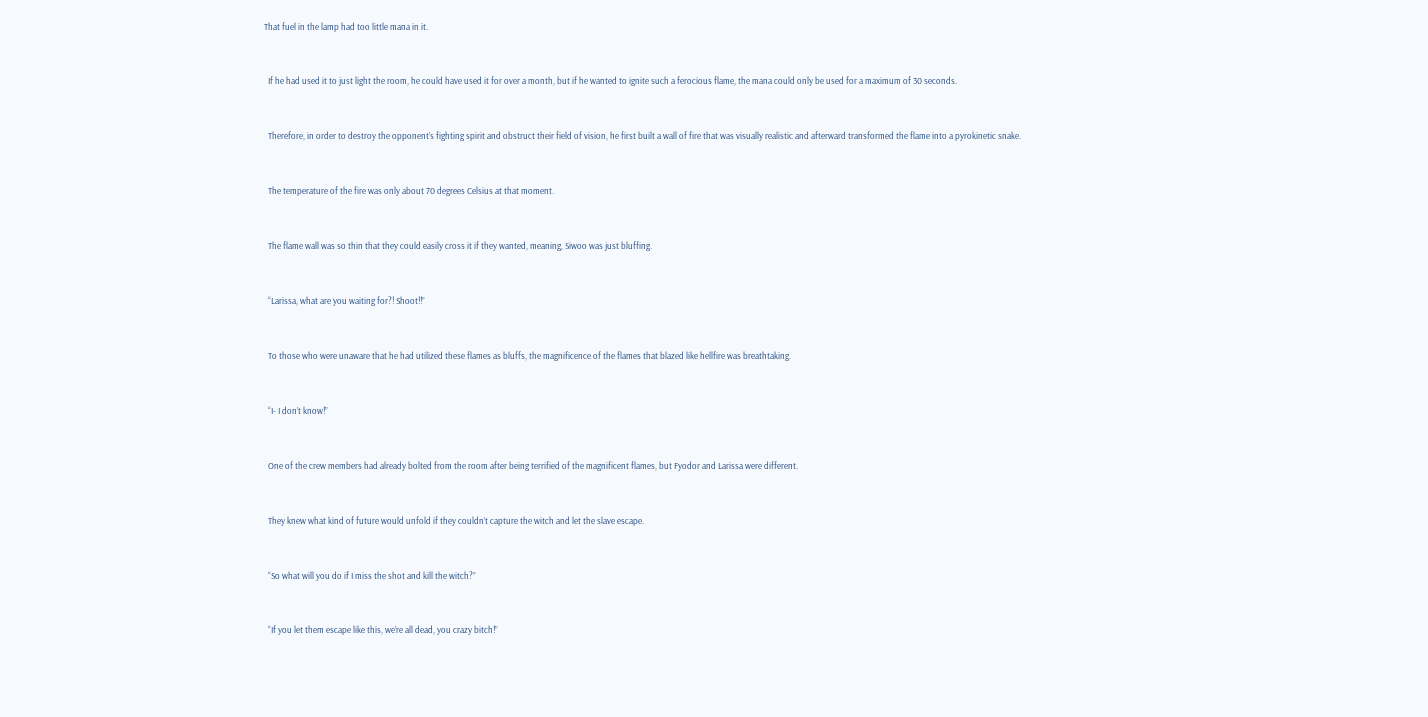That fuel in the lamp had too little mana in it.


  If he had used it to just light the room, he could have used it for over a month, but if he wanted to ignite such a ferocious flame, the mana could only be used for a maximum of 30 seconds.


  Therefore, in order to destroy the opponent’s fighting spirit and obstruct their field of vision, he first built a wall of fire that was visually realistic and afterward transformed the flame into a pyrokinetic snake.


  The temperature of the fire was only about 70 degrees Celsius at that moment.


  The flame wall was so thin that they could easily cross it if they wanted, meaning, Siwoo was just bluffing.


  “Larissa, what are you waiting for?! Shoot!!”


  To those who were unaware that he had utilized these flames as bluffs, the magnificence of the flames that blazed like hellfire was breathtaking.


  “I- I don’t know!”


  One of the crew members had already bolted from the room after being terrified of the magnificent flames, but Fyodor and Larissa were different.


  They knew what kind of future would unfold if they couldn’t capture the witch and let the slave escape.


  “So what will you do if I miss the shot and kill the witch?”


  “If you let them escape like this, we’re all dead, you crazy bitch!”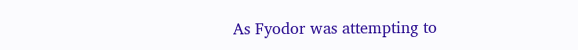As Fyodor was attempting to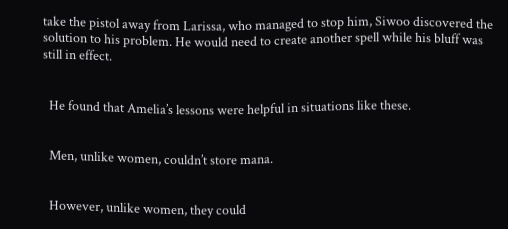take the pistol away from Larissa, who managed to stop him, Siwoo discovered the solution to his problem. He would need to create another spell while his bluff was still in effect.


  He found that Amelia’s lessons were helpful in situations like these.


  Men, unlike women, couldn’t store mana.


  However, unlike women, they could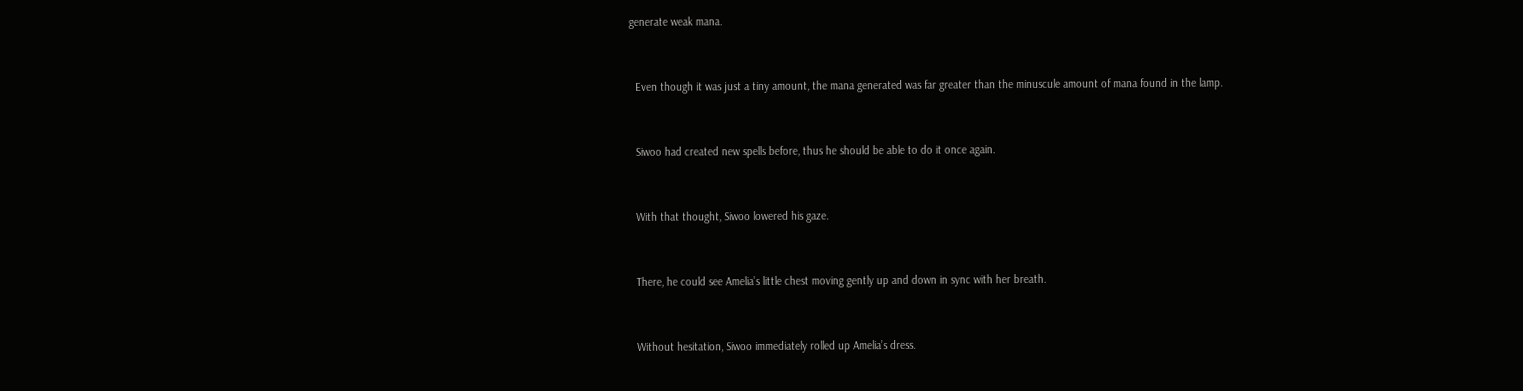generate weak mana.


  Even though it was just a tiny amount, the mana generated was far greater than the minuscule amount of mana found in the lamp.


  Siwoo had created new spells before, thus he should be able to do it once again.


  With that thought, Siwoo lowered his gaze.


  There, he could see Amelia’s little chest moving gently up and down in sync with her breath.


  Without hesitation, Siwoo immediately rolled up Amelia’s dress.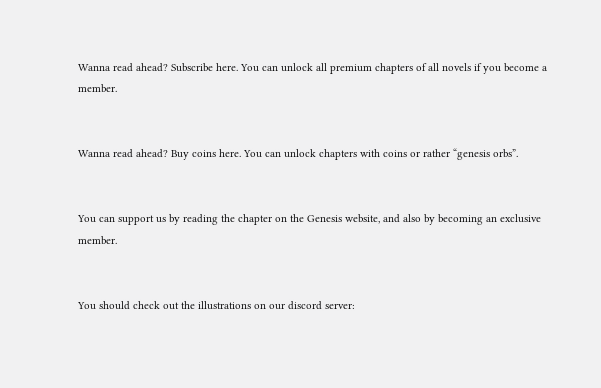Wanna read ahead? Subscribe here. You can unlock all premium chapters of all novels if you become a member.


Wanna read ahead? Buy coins here. You can unlock chapters with coins or rather “genesis orbs”.


You can support us by reading the chapter on the Genesis website, and also by becoming an exclusive member.


You should check out the illustrations on our discord server: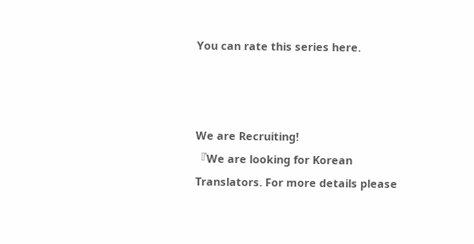You can rate this series here.



We are Recruiting!
『We are looking for Korean Translators. For more details please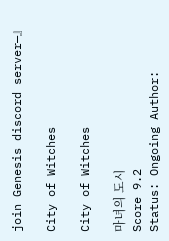join Genesis discord server—』

City of Witches

City of Witches

마녀의 도시
Score 9.2
Status: Ongoing Author: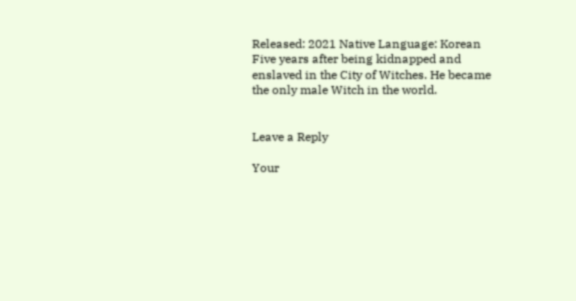Released: 2021 Native Language: Korean
Five years after being kidnapped and enslaved in the City of Witches. He became the only male Witch in the world.


Leave a Reply

Your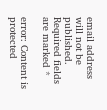email address will not be published. Required fields are marked *

error: Content is protected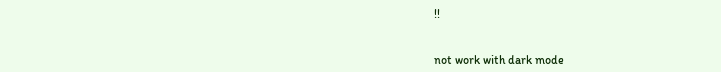!!


not work with dark mode